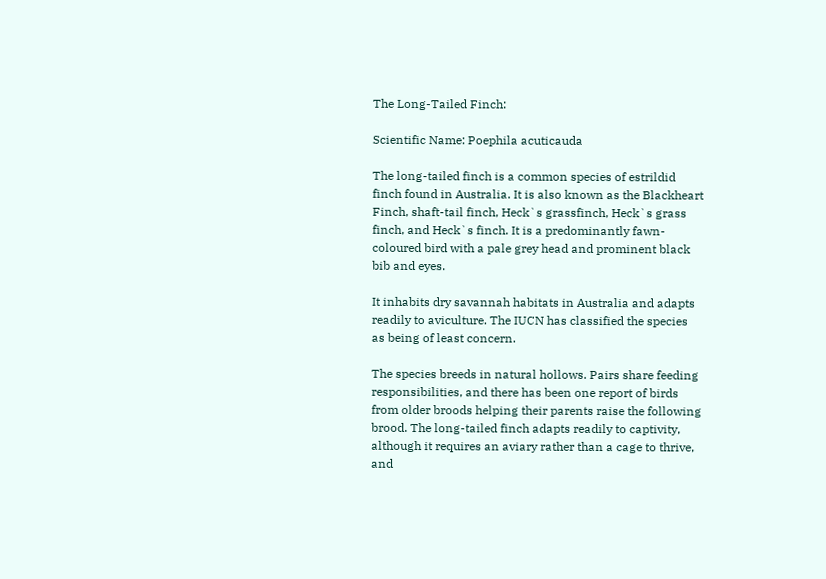The Long-Tailed Finch:

Scientific Name: Poephila acuticauda

The long-tailed finch is a common species of estrildid finch found in Australia. It is also known as the Blackheart Finch, shaft-tail finch, Heck`s grassfinch, Heck`s grass finch, and Heck`s finch. It is a predominantly fawn-coloured bird with a pale grey head and prominent black bib and eyes.

It inhabits dry savannah habitats in Australia and adapts readily to aviculture. The IUCN has classified the species as being of least concern.

The species breeds in natural hollows. Pairs share feeding responsibilities, and there has been one report of birds from older broods helping their parents raise the following brood. The long-tailed finch adapts readily to captivity, although it requires an aviary rather than a cage to thrive, and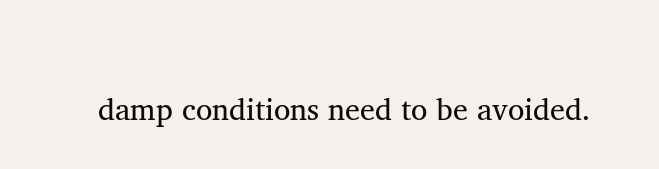damp conditions need to be avoided.